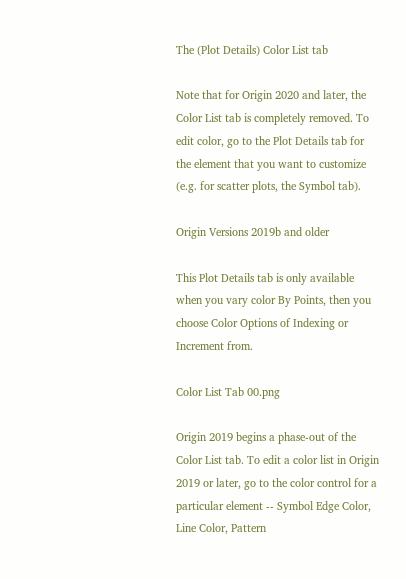The (Plot Details) Color List tab

Note that for Origin 2020 and later, the Color List tab is completely removed. To edit color, go to the Plot Details tab for the element that you want to customize (e.g. for scatter plots, the Symbol tab).

Origin Versions 2019b and older

This Plot Details tab is only available when you vary color By Points, then you choose Color Options of Indexing or Increment from.

Color List Tab 00.png

Origin 2019 begins a phase-out of the Color List tab. To edit a color list in Origin 2019 or later, go to the color control for a particular element -- Symbol Edge Color, Line Color, Pattern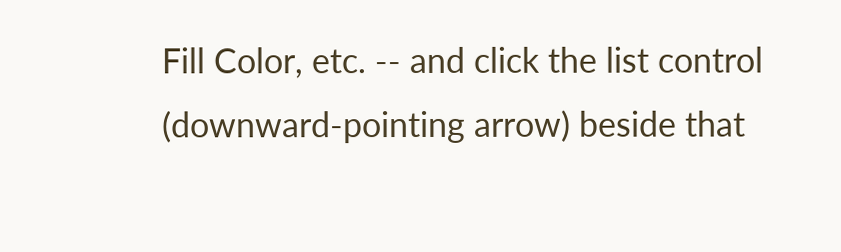Fill Color, etc. -- and click the list control (downward-pointing arrow) beside that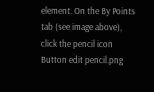element. On the By Points tab (see image above), click the pencil icon Button edit pencil.png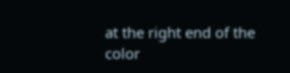at the right end of the color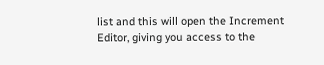list and this will open the Increment Editor, giving you access to the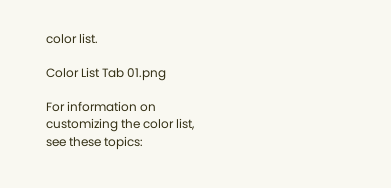color list.

Color List Tab 01.png

For information on customizing the color list, see these topics: